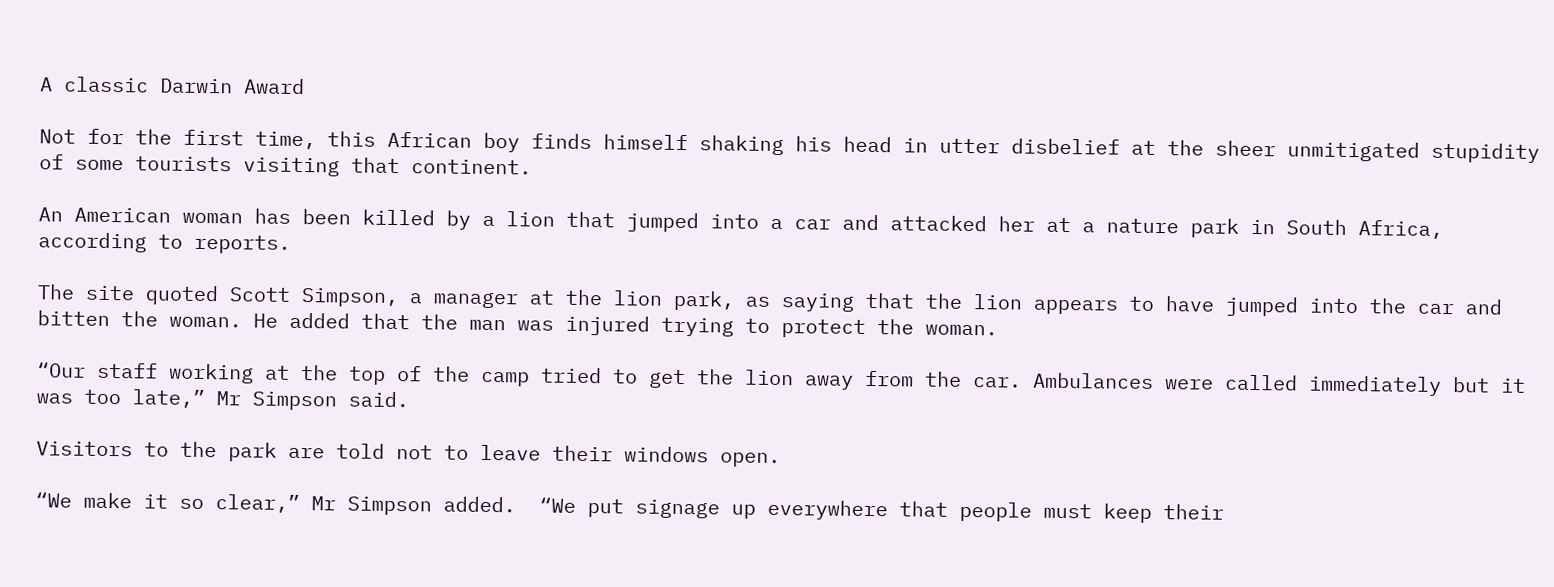A classic Darwin Award

Not for the first time, this African boy finds himself shaking his head in utter disbelief at the sheer unmitigated stupidity of some tourists visiting that continent.

An American woman has been killed by a lion that jumped into a car and attacked her at a nature park in South Africa, according to reports.

The site quoted Scott Simpson, a manager at the lion park, as saying that the lion appears to have jumped into the car and bitten the woman. He added that the man was injured trying to protect the woman.

“Our staff working at the top of the camp tried to get the lion away from the car. Ambulances were called immediately but it was too late,” Mr Simpson said.

Visitors to the park are told not to leave their windows open.

“We make it so clear,” Mr Simpson added.  “We put signage up everywhere that people must keep their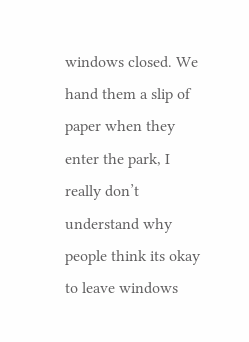windows closed. We hand them a slip of paper when they enter the park, I really don’t understand why people think its okay to leave windows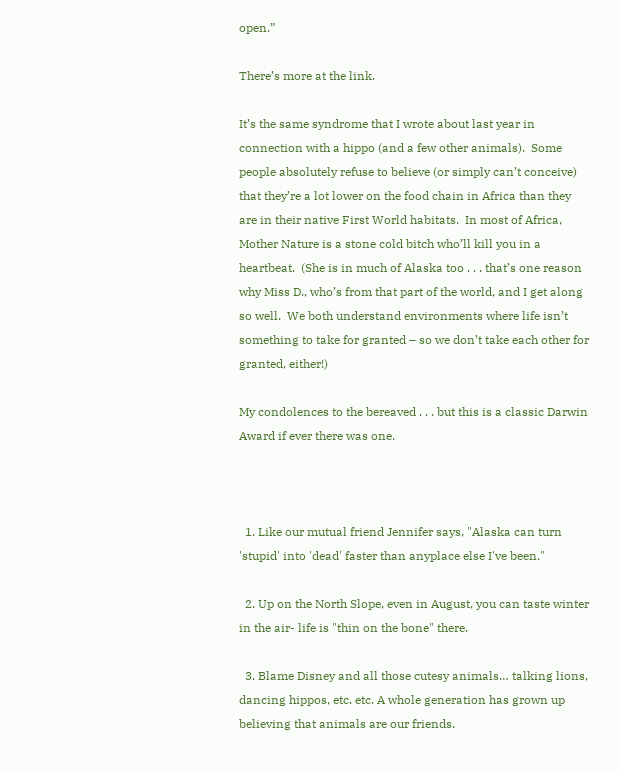open.”

There’s more at the link.

It’s the same syndrome that I wrote about last year in connection with a hippo (and a few other animals).  Some people absolutely refuse to believe (or simply can’t conceive) that they’re a lot lower on the food chain in Africa than they are in their native First World habitats.  In most of Africa, Mother Nature is a stone cold bitch who’ll kill you in a heartbeat.  (She is in much of Alaska too . . . that’s one reason why Miss D., who’s from that part of the world, and I get along so well.  We both understand environments where life isn’t something to take for granted – so we don’t take each other for granted, either!)

My condolences to the bereaved . . . but this is a classic Darwin Award if ever there was one.



  1. Like our mutual friend Jennifer says, "Alaska can turn 'stupid' into 'dead' faster than anyplace else I've been."

  2. Up on the North Slope, even in August, you can taste winter in the air- life is "thin on the bone" there.

  3. Blame Disney and all those cutesy animals… talking lions, dancing hippos, etc. etc. A whole generation has grown up believing that animals are our friends.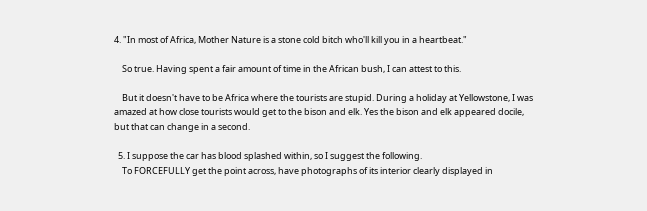4. "In most of Africa, Mother Nature is a stone cold bitch who'll kill you in a heartbeat."

    So true. Having spent a fair amount of time in the African bush, I can attest to this.

    But it doesn't have to be Africa where the tourists are stupid. During a holiday at Yellowstone, I was amazed at how close tourists would get to the bison and elk. Yes the bison and elk appeared docile, but that can change in a second.

  5. I suppose the car has blood splashed within, so I suggest the following.
    To FORCEFULLY get the point across, have photographs of its interior clearly displayed in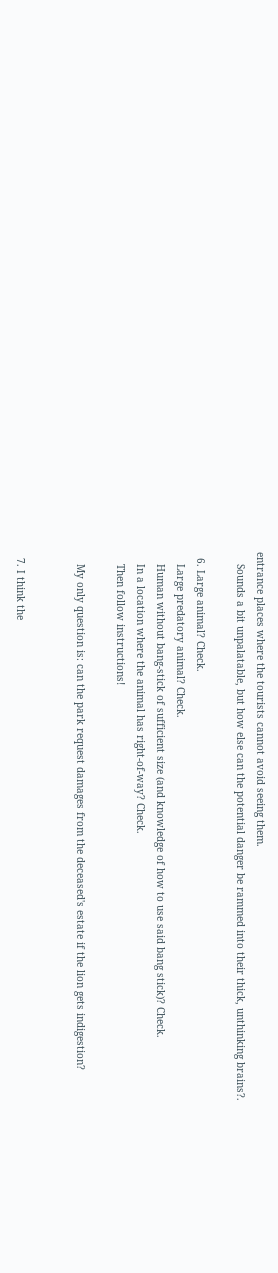entrance places where the tourists cannot avoid seeing them.
    Sounds a bit unpalatable, but how else can the potential danger be rammed into their thick, unthinking brains?.

  6. Large animal? Check.
    Large predatory animal? Check.
    Human without bang-stick of sufficient size (and knowledge of how to use said bang stick)? Check.
    In a location where the animal has right-of-way? Check.
    Then follow instructions!

    My only question is: can the park request damages from the deceased's estate if the lion gets indigestion?


  7. I think the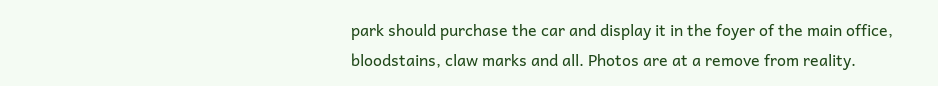park should purchase the car and display it in the foyer of the main office, bloodstains, claw marks and all. Photos are at a remove from reality.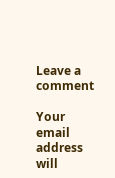Leave a comment

Your email address will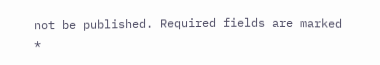not be published. Required fields are marked *